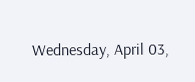Wednesday, April 03,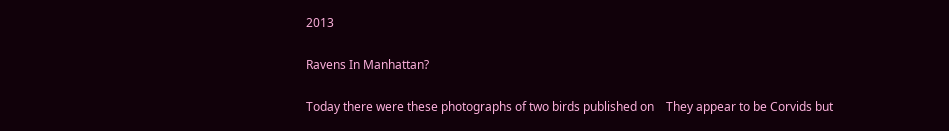2013

Ravens In Manhattan?

Today there were these photographs of two birds published on    They appear to be Corvids but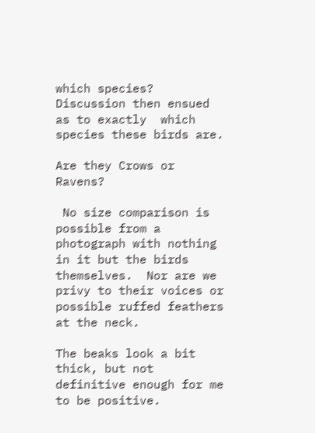which species?  Discussion then ensued as to exactly  which species these birds are.

Are they Crows or Ravens?

 No size comparison is possible from a photograph with nothing in it but the birds themselves.  Nor are we privy to their voices or possible ruffed feathers at the neck.

The beaks look a bit thick, but not definitive enough for me to be positive.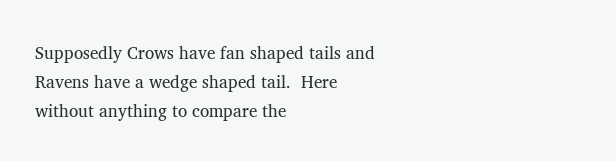Supposedly Crows have fan shaped tails and Ravens have a wedge shaped tail.  Here without anything to compare the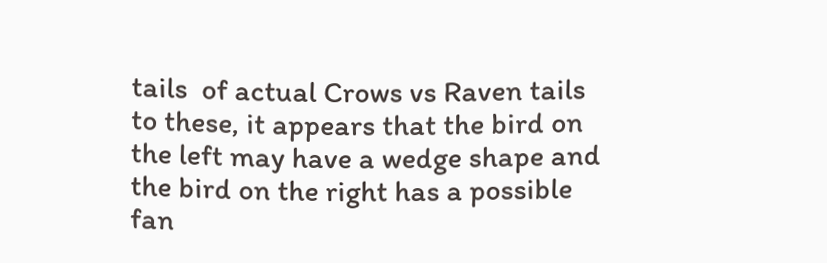tails  of actual Crows vs Raven tails to these, it appears that the bird on the left may have a wedge shape and the bird on the right has a possible fan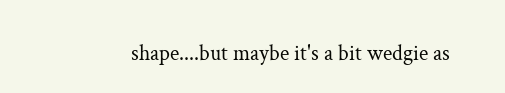shape....but maybe it's a bit wedgie as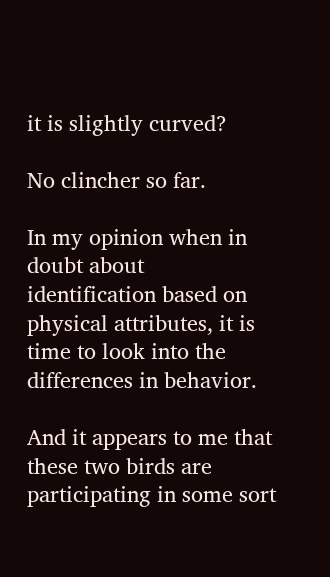it is slightly curved?

No clincher so far.

In my opinion when in doubt about identification based on physical attributes, it is time to look into the differences in behavior.

And it appears to me that these two birds are participating in some sort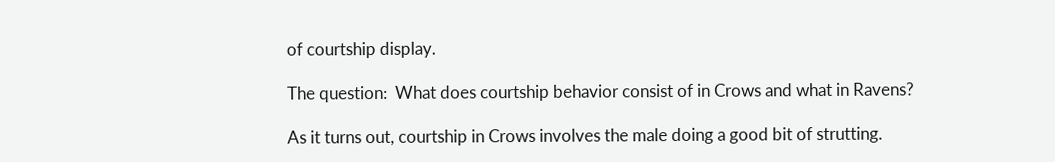of courtship display.

The question:  What does courtship behavior consist of in Crows and what in Ravens?

As it turns out, courtship in Crows involves the male doing a good bit of strutting.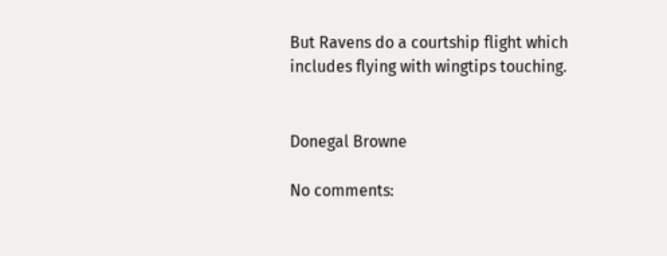But Ravens do a courtship flight which includes flying with wingtips touching.


Donegal Browne

No comments: